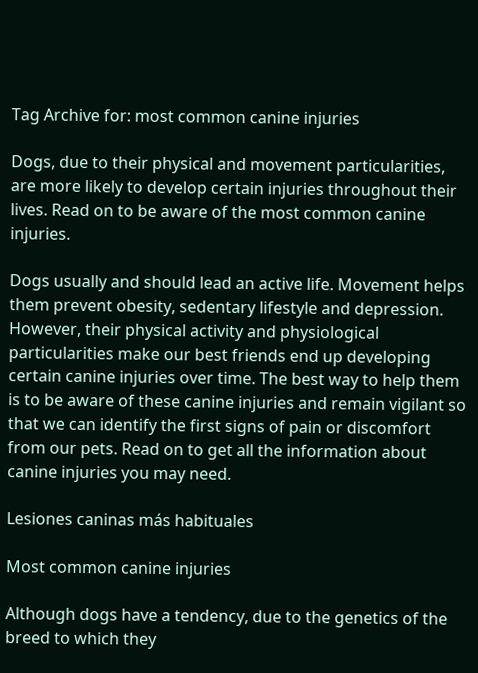Tag Archive for: most common canine injuries

Dogs, due to their physical and movement particularities, are more likely to develop certain injuries throughout their lives. Read on to be aware of the most common canine injuries.

Dogs usually and should lead an active life. Movement helps them prevent obesity, sedentary lifestyle and depression. However, their physical activity and physiological particularities make our best friends end up developing certain canine injuries over time. The best way to help them is to be aware of these canine injuries and remain vigilant so that we can identify the first signs of pain or discomfort from our pets. Read on to get all the information about canine injuries you may need.

Lesiones caninas más habituales

Most common canine injuries

Although dogs have a tendency, due to the genetics of the breed to which they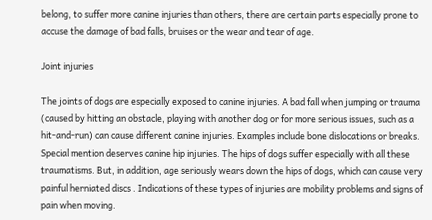belong, to suffer more canine injuries than others, there are certain parts especially prone to accuse the damage of bad falls, bruises or the wear and tear of age.

Joint injuries

The joints of dogs are especially exposed to canine injuries. A bad fall when jumping or trauma (caused by hitting an obstacle, playing with another dog or for more serious issues, such as a hit-and-run) can cause different canine injuries. Examples include bone dislocations or breaks. Special mention deserves canine hip injuries. The hips of dogs suffer especially with all these traumatisms. But, in addition, age seriously wears down the hips of dogs, which can cause very painful herniated discs . Indications of these types of injuries are mobility problems and signs of pain when moving.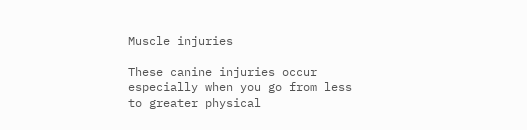Muscle injuries

These canine injuries occur especially when you go from less to greater physical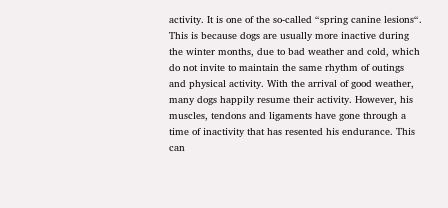activity. It is one of the so-called “spring canine lesions“. This is because dogs are usually more inactive during the winter months, due to bad weather and cold, which do not invite to maintain the same rhythm of outings and physical activity. With the arrival of good weather, many dogs happily resume their activity. However, his muscles, tendons and ligaments have gone through a time of inactivity that has resented his endurance. This can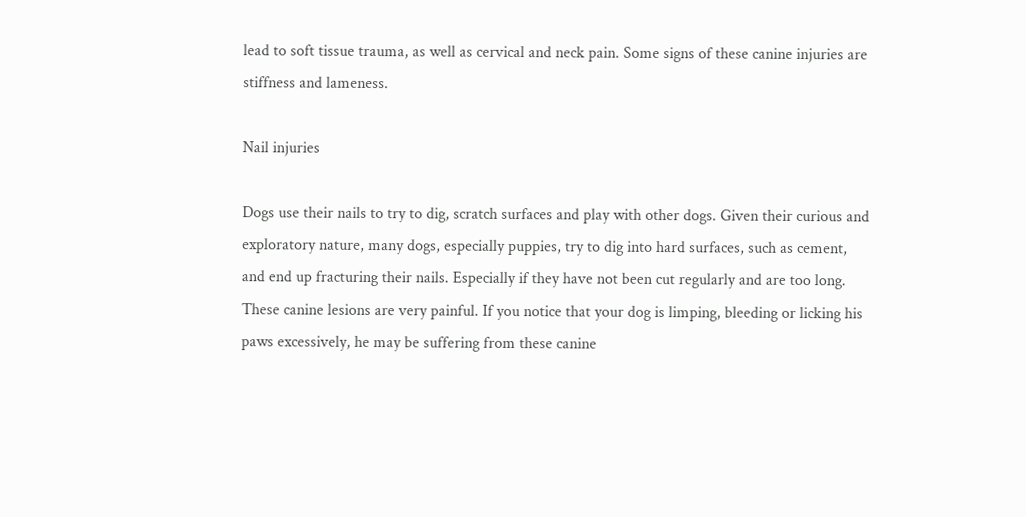lead to soft tissue trauma, as well as cervical and neck pain. Some signs of these canine injuries are stiffness and lameness.

Nail injuries

Dogs use their nails to try to dig, scratch surfaces and play with other dogs. Given their curious and exploratory nature, many dogs, especially puppies, try to dig into hard surfaces, such as cement, and end up fracturing their nails. Especially if they have not been cut regularly and are too long. These canine lesions are very painful. If you notice that your dog is limping, bleeding or licking his paws excessively, he may be suffering from these canine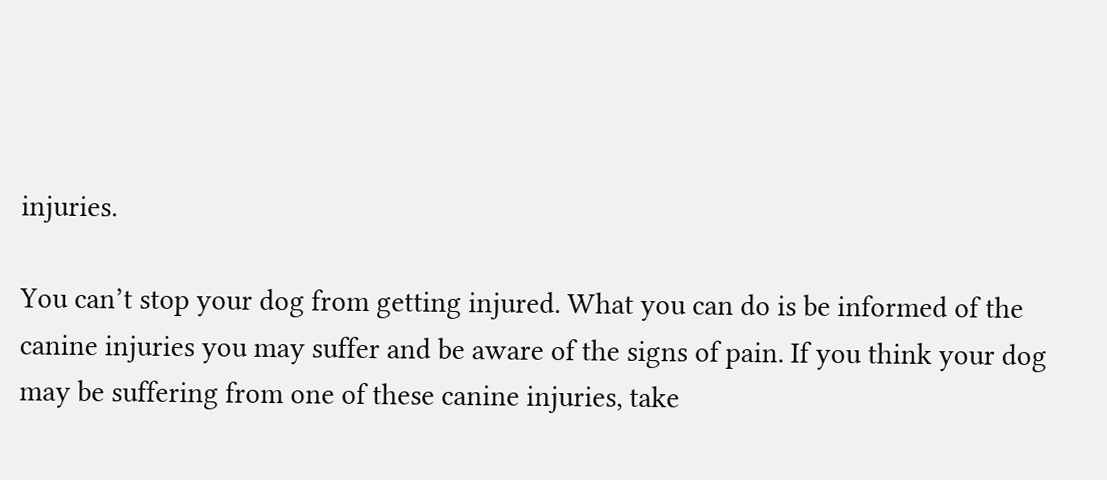injuries.

You can’t stop your dog from getting injured. What you can do is be informed of the canine injuries you may suffer and be aware of the signs of pain. If you think your dog may be suffering from one of these canine injuries, take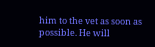him to the vet as soon as possible. He will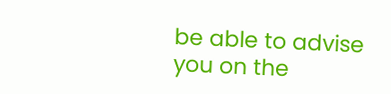be able to advise you on the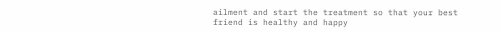ailment and start the treatment so that your best friend is healthy and happy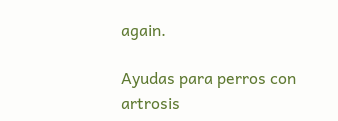again.

Ayudas para perros con artrosis